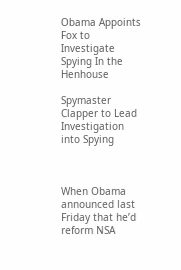Obama Appoints Fox to Investigate Spying In the Henhouse

Spymaster Clapper to Lead Investigation into Spying



When Obama announced last Friday that he’d reform NSA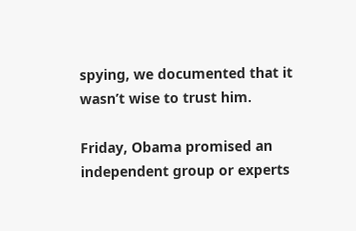spying, we documented that it wasn’t wise to trust him.

Friday, Obama promised an independent group or experts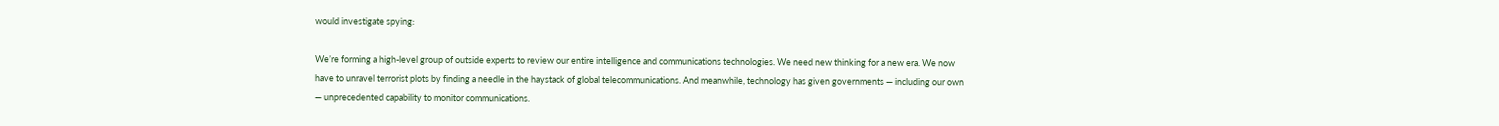would investigate spying:

We’re forming a high-level group of outside experts to review our entire intelligence and communications technologies. We need new thinking for a new era. We now have to unravel terrorist plots by finding a needle in the haystack of global telecommunications. And meanwhile, technology has given governments — including our own — unprecedented capability to monitor communications.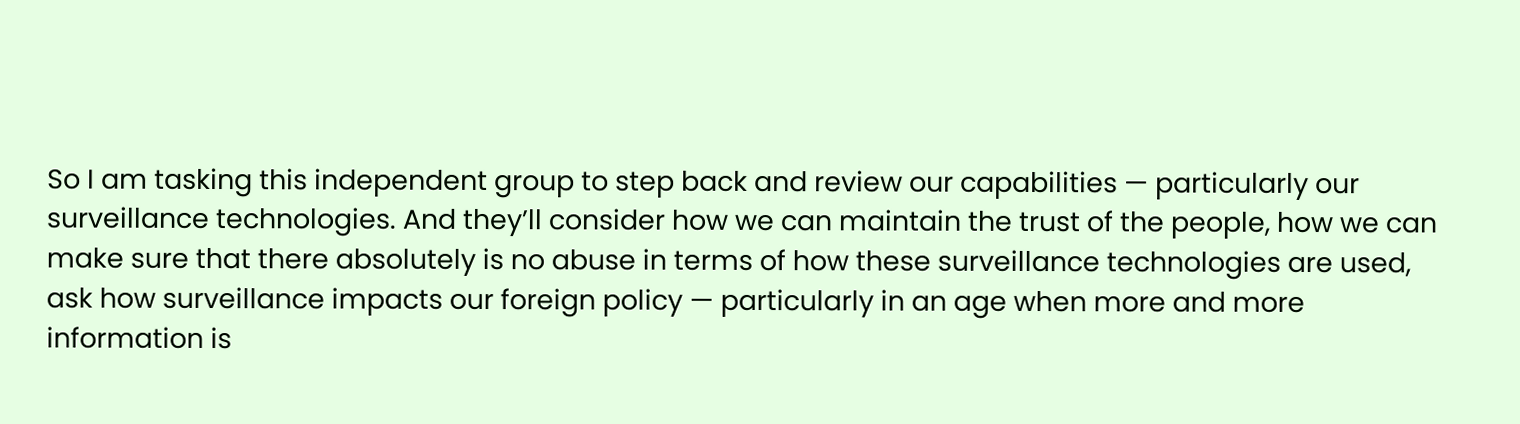So I am tasking this independent group to step back and review our capabilities — particularly our surveillance technologies. And they’ll consider how we can maintain the trust of the people, how we can make sure that there absolutely is no abuse in terms of how these surveillance technologies are used, ask how surveillance impacts our foreign policy — particularly in an age when more and more information is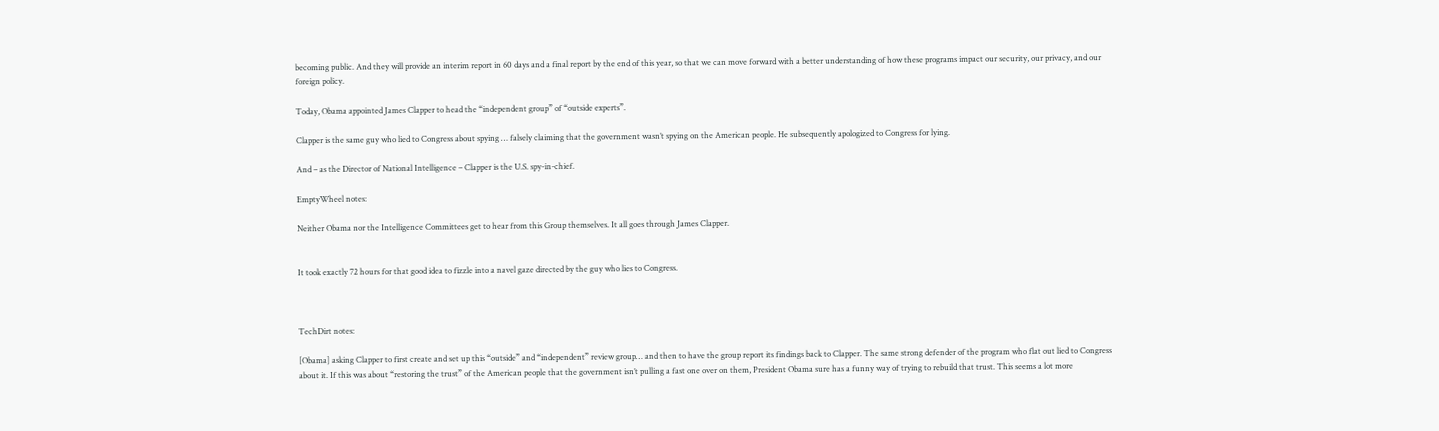becoming public. And they will provide an interim report in 60 days and a final report by the end of this year, so that we can move forward with a better understanding of how these programs impact our security, our privacy, and our foreign policy.

Today, Obama appointed James Clapper to head the “independent group” of “outside experts”.

Clapper is the same guy who lied to Congress about spying … falsely claiming that the government wasn’t spying on the American people. He subsequently apologized to Congress for lying.

And – as the Director of National Intelligence – Clapper is the U.S. spy-in-chief.

EmptyWheel notes:

Neither Obama nor the Intelligence Committees get to hear from this Group themselves. It all goes through James Clapper.


It took exactly 72 hours for that good idea to fizzle into a navel gaze directed by the guy who lies to Congress.



TechDirt notes:

[Obama] asking Clapper to first create and set up this “outside” and “independent” review group… and then to have the group report its findings back to Clapper. The same strong defender of the program who flat out lied to Congress about it. If this was about “restoring the trust” of the American people that the government isn’t pulling a fast one over on them, President Obama sure has a funny way of trying to rebuild that trust. This seems a lot more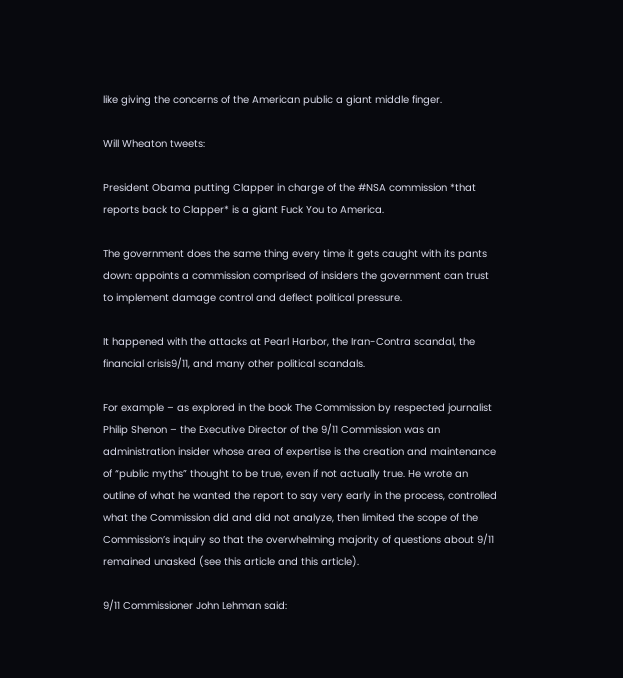like giving the concerns of the American public a giant middle finger.

Will Wheaton tweets:

President Obama putting Clapper in charge of the #NSA commission *that reports back to Clapper* is a giant Fuck You to America.

The government does the same thing every time it gets caught with its pants down: appoints a commission comprised of insiders the government can trust to implement damage control and deflect political pressure.

It happened with the attacks at Pearl Harbor, the Iran-Contra scandal, the financial crisis9/11, and many other political scandals.

For example – as explored in the book The Commission by respected journalist Philip Shenon – the Executive Director of the 9/11 Commission was an administration insider whose area of expertise is the creation and maintenance of “public myths” thought to be true, even if not actually true. He wrote an outline of what he wanted the report to say very early in the process, controlled what the Commission did and did not analyze, then limited the scope of the Commission’s inquiry so that the overwhelming majority of questions about 9/11 remained unasked (see this article and this article).

9/11 Commissioner John Lehman said: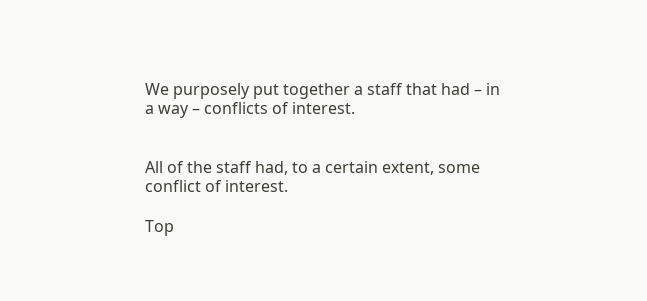We purposely put together a staff that had – in a way – conflicts of interest.


All of the staff had, to a certain extent, some conflict of interest.

Top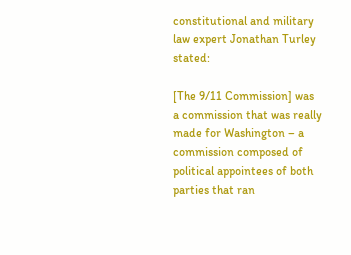constitutional and military law expert Jonathan Turley stated:

[The 9/11 Commission] was a commission that was really made for Washington – a commission composed of political appointees of both parties that ran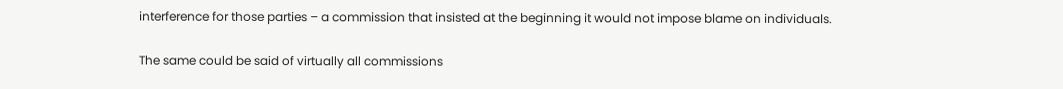interference for those parties – a commission that insisted at the beginning it would not impose blame on individuals.

The same could be said of virtually all commissions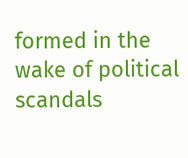formed in the wake of political scandals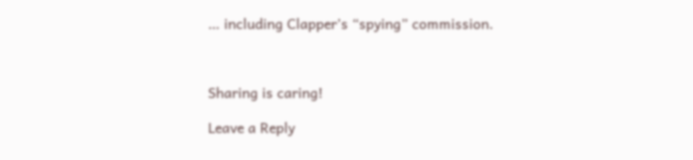… including Clapper’s “spying” commission.



Sharing is caring!

Leave a Reply